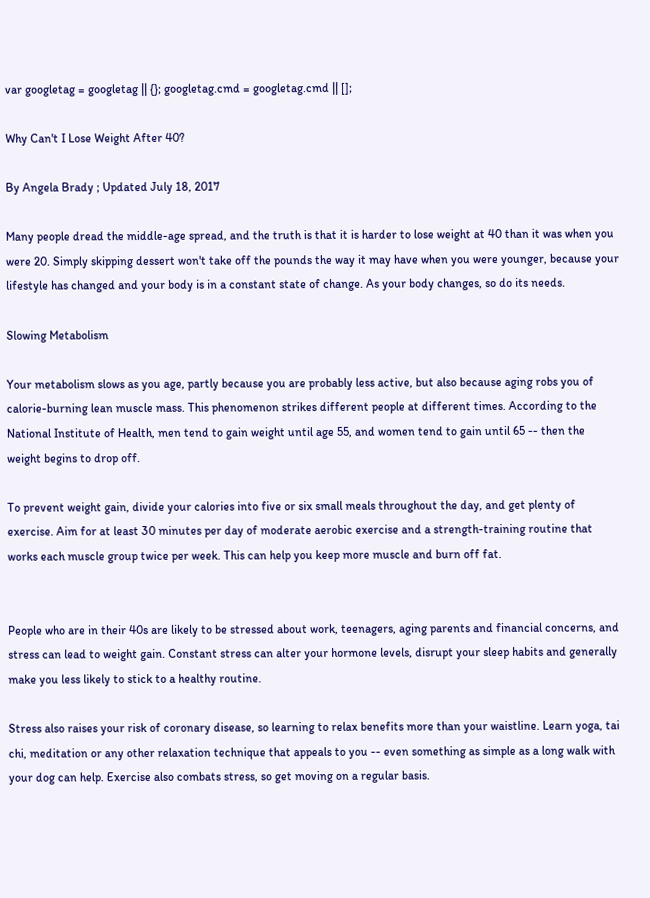var googletag = googletag || {}; googletag.cmd = googletag.cmd || [];

Why Can't I Lose Weight After 40?

By Angela Brady ; Updated July 18, 2017

Many people dread the middle-age spread, and the truth is that it is harder to lose weight at 40 than it was when you were 20. Simply skipping dessert won't take off the pounds the way it may have when you were younger, because your lifestyle has changed and your body is in a constant state of change. As your body changes, so do its needs.

Slowing Metabolism

Your metabolism slows as you age, partly because you are probably less active, but also because aging robs you of calorie-burning lean muscle mass. This phenomenon strikes different people at different times. According to the National Institute of Health, men tend to gain weight until age 55, and women tend to gain until 65 -- then the weight begins to drop off.

To prevent weight gain, divide your calories into five or six small meals throughout the day, and get plenty of exercise. Aim for at least 30 minutes per day of moderate aerobic exercise and a strength-training routine that works each muscle group twice per week. This can help you keep more muscle and burn off fat.


People who are in their 40s are likely to be stressed about work, teenagers, aging parents and financial concerns, and stress can lead to weight gain. Constant stress can alter your hormone levels, disrupt your sleep habits and generally make you less likely to stick to a healthy routine.

Stress also raises your risk of coronary disease, so learning to relax benefits more than your waistline. Learn yoga, tai chi, meditation or any other relaxation technique that appeals to you -- even something as simple as a long walk with your dog can help. Exercise also combats stress, so get moving on a regular basis.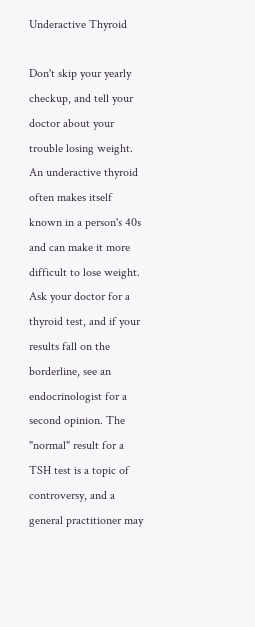Underactive Thyroid

Don't skip your yearly checkup, and tell your doctor about your trouble losing weight. An underactive thyroid often makes itself known in a person's 40s and can make it more difficult to lose weight. Ask your doctor for a thyroid test, and if your results fall on the borderline, see an endocrinologist for a second opinion. The "normal" result for a TSH test is a topic of controversy, and a general practitioner may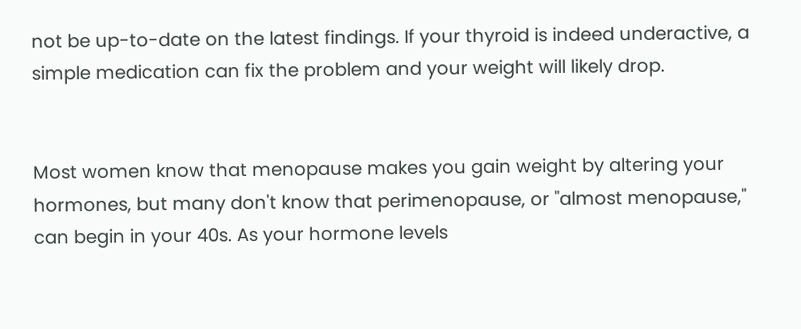not be up-to-date on the latest findings. If your thyroid is indeed underactive, a simple medication can fix the problem and your weight will likely drop.


Most women know that menopause makes you gain weight by altering your hormones, but many don't know that perimenopause, or "almost menopause," can begin in your 40s. As your hormone levels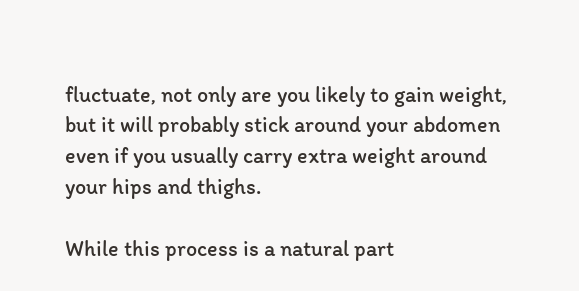fluctuate, not only are you likely to gain weight, but it will probably stick around your abdomen even if you usually carry extra weight around your hips and thighs.

While this process is a natural part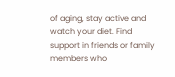of aging, stay active and watch your diet. Find support in friends or family members who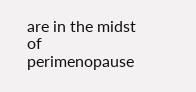are in the midst of perimenopause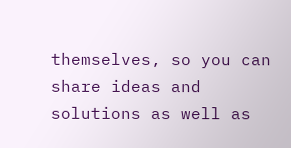themselves, so you can share ideas and solutions as well as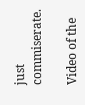just commiserate.

Video of the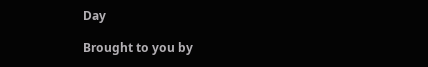Day

Brought to you by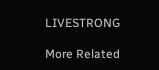LIVESTRONG

More Related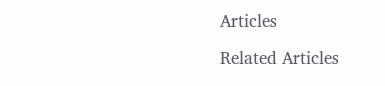Articles

Related Articles